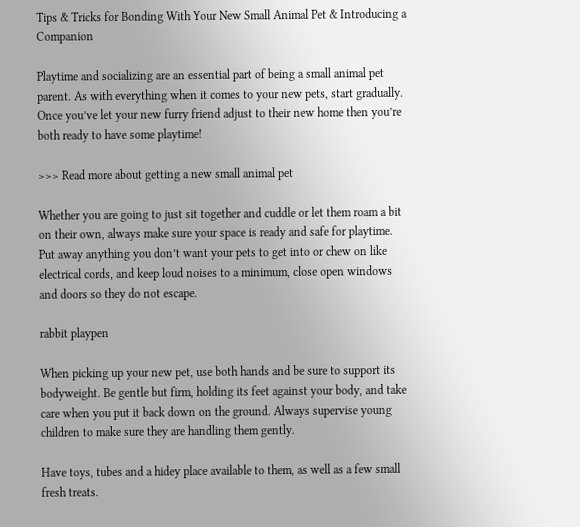Tips & Tricks for Bonding With Your New Small Animal Pet & Introducing a Companion

Playtime and socializing are an essential part of being a small animal pet parent. As with everything when it comes to your new pets, start gradually. Once you’ve let your new furry friend adjust to their new home then you’re both ready to have some playtime!

>>> Read more about getting a new small animal pet

Whether you are going to just sit together and cuddle or let them roam a bit on their own, always make sure your space is ready and safe for playtime. Put away anything you don’t want your pets to get into or chew on like electrical cords, and keep loud noises to a minimum, close open windows and doors so they do not escape.

rabbit playpen

When picking up your new pet, use both hands and be sure to support its bodyweight. Be gentle but firm, holding its feet against your body, and take care when you put it back down on the ground. Always supervise young children to make sure they are handling them gently.

Have toys, tubes and a hidey place available to them, as well as a few small fresh treats.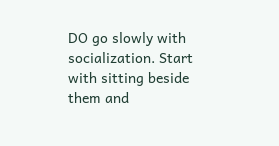DO go slowly with socialization. Start with sitting beside them and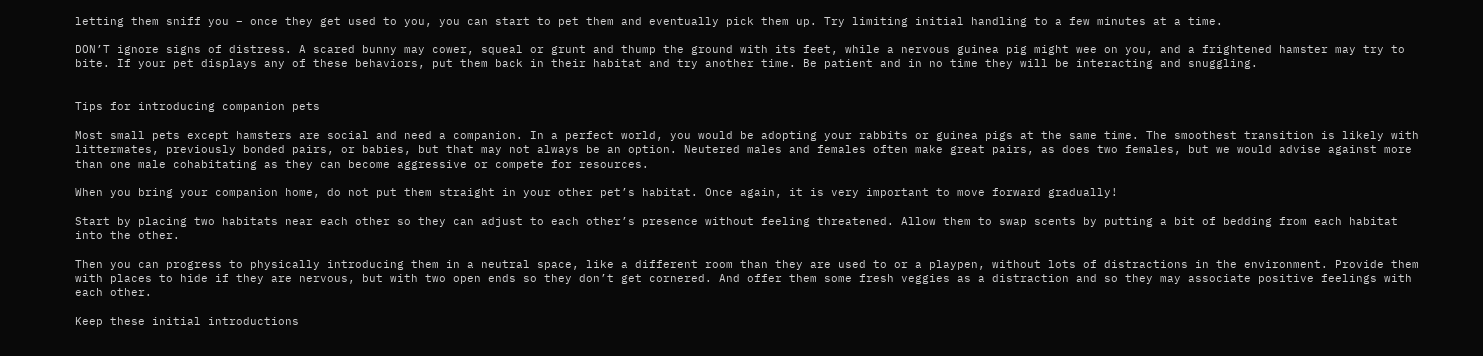letting them sniff you – once they get used to you, you can start to pet them and eventually pick them up. Try limiting initial handling to a few minutes at a time.

DON’T ignore signs of distress. A scared bunny may cower, squeal or grunt and thump the ground with its feet, while a nervous guinea pig might wee on you, and a frightened hamster may try to bite. If your pet displays any of these behaviors, put them back in their habitat and try another time. Be patient and in no time they will be interacting and snuggling.


Tips for introducing companion pets

Most small pets except hamsters are social and need a companion. In a perfect world, you would be adopting your rabbits or guinea pigs at the same time. The smoothest transition is likely with littermates, previously bonded pairs, or babies, but that may not always be an option. Neutered males and females often make great pairs, as does two females, but we would advise against more than one male cohabitating as they can become aggressive or compete for resources.

When you bring your companion home, do not put them straight in your other pet’s habitat. Once again, it is very important to move forward gradually!

Start by placing two habitats near each other so they can adjust to each other’s presence without feeling threatened. Allow them to swap scents by putting a bit of bedding from each habitat into the other.

Then you can progress to physically introducing them in a neutral space, like a different room than they are used to or a playpen, without lots of distractions in the environment. Provide them with places to hide if they are nervous, but with two open ends so they don’t get cornered. And offer them some fresh veggies as a distraction and so they may associate positive feelings with each other.

Keep these initial introductions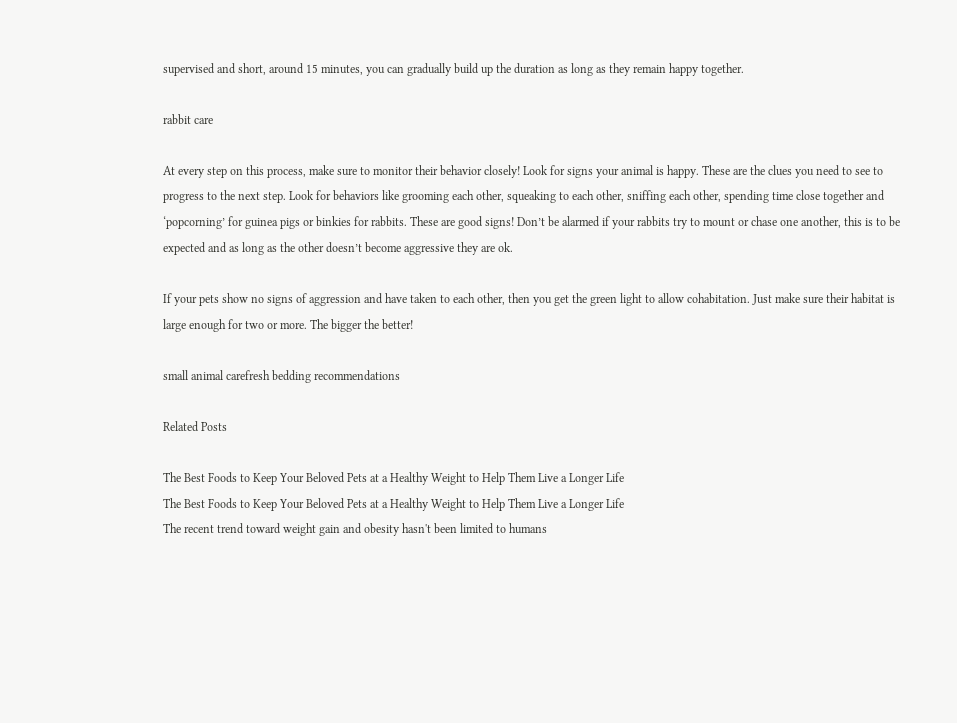supervised and short, around 15 minutes, you can gradually build up the duration as long as they remain happy together.

rabbit care

At every step on this process, make sure to monitor their behavior closely! Look for signs your animal is happy. These are the clues you need to see to progress to the next step. Look for behaviors like grooming each other, squeaking to each other, sniffing each other, spending time close together and ‘popcorning’ for guinea pigs or binkies for rabbits. These are good signs! Don’t be alarmed if your rabbits try to mount or chase one another, this is to be expected and as long as the other doesn’t become aggressive they are ok.

If your pets show no signs of aggression and have taken to each other, then you get the green light to allow cohabitation. Just make sure their habitat is large enough for two or more. The bigger the better!

small animal carefresh bedding recommendations

Related Posts

The Best Foods to Keep Your Beloved Pets at a Healthy Weight to Help Them Live a Longer Life
The Best Foods to Keep Your Beloved Pets at a Healthy Weight to Help Them Live a Longer Life
The recent trend toward weight gain and obesity hasn't been limited to humans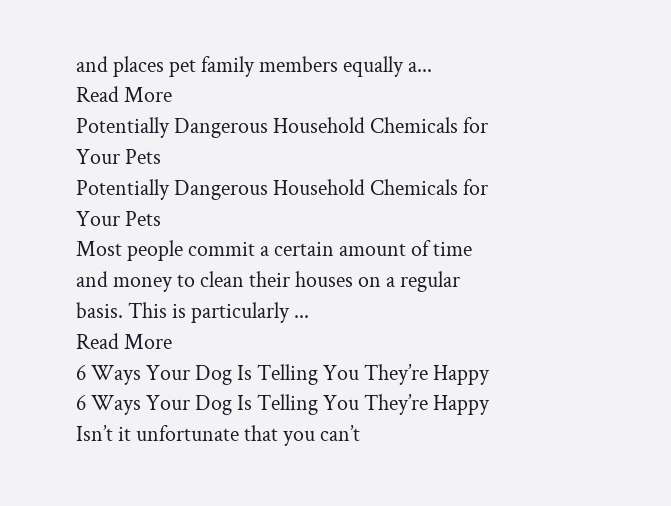and places pet family members equally a...
Read More
Potentially Dangerous Household Chemicals for Your Pets
Potentially Dangerous Household Chemicals for Your Pets
Most people commit a certain amount of time and money to clean their houses on a regular basis. This is particularly ...
Read More
6 Ways Your Dog Is Telling You They’re Happy
6 Ways Your Dog Is Telling You They’re Happy
Isn’t it unfortunate that you can’t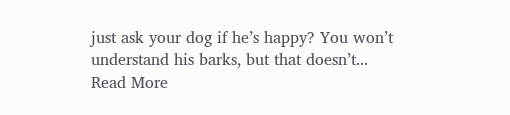just ask your dog if he’s happy? You won’t understand his barks, but that doesn’t...
Read More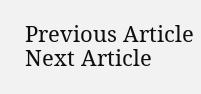Previous Article Next Article